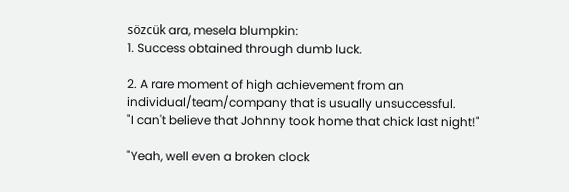sözcük ara, mesela blumpkin:
1. Success obtained through dumb luck.

2. A rare moment of high achievement from an individual/team/company that is usually unsuccessful.
"I can't believe that Johnny took home that chick last night!"

"Yeah, well even a broken clock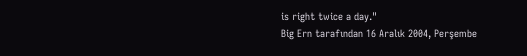is right twice a day."
Big Ern tarafından 16 Aralık 2004, Perşembe